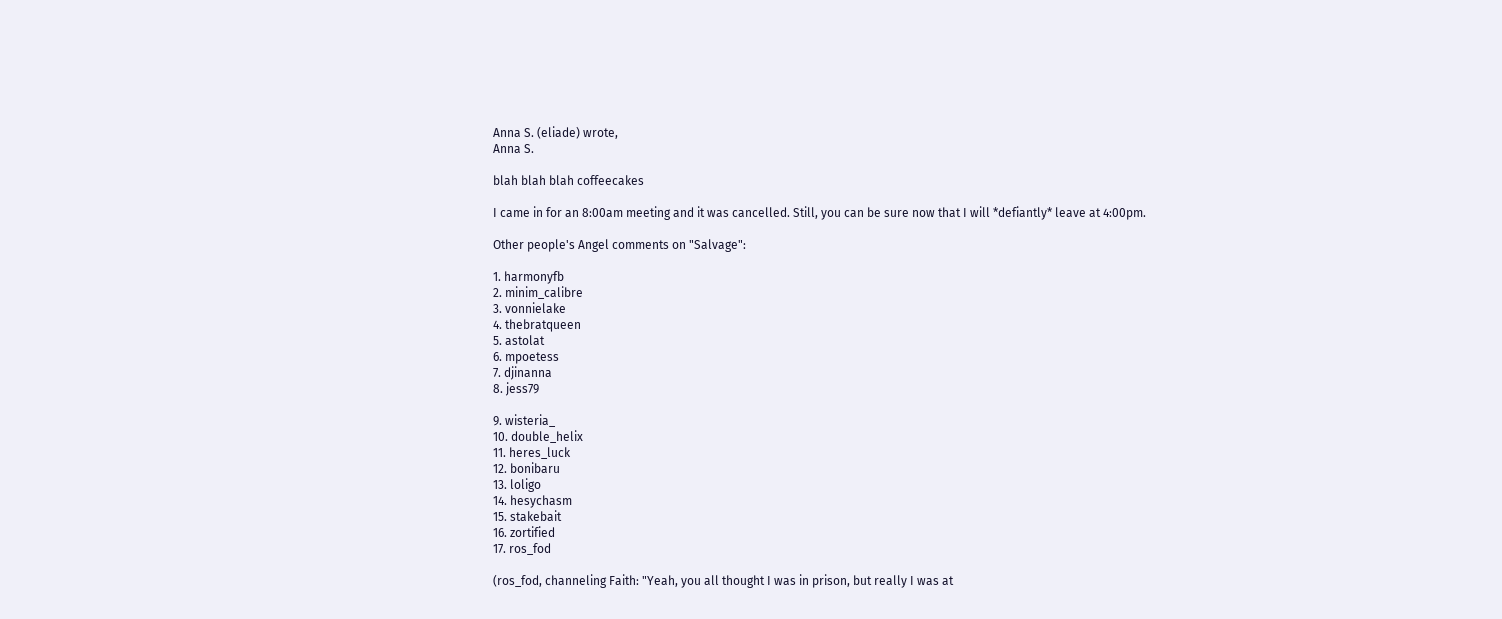Anna S. (eliade) wrote,
Anna S.

blah blah blah coffeecakes

I came in for an 8:00am meeting and it was cancelled. Still, you can be sure now that I will *defiantly* leave at 4:00pm.

Other people's Angel comments on "Salvage":

1. harmonyfb
2. minim_calibre
3. vonnielake
4. thebratqueen
5. astolat
6. mpoetess
7. djinanna
8. jess79

9. wisteria_
10. double_helix
11. heres_luck
12. bonibaru
13. loligo
14. hesychasm
15. stakebait
16. zortified
17. ros_fod

(ros_fod, channeling Faith: "Yeah, you all thought I was in prison, but really I was at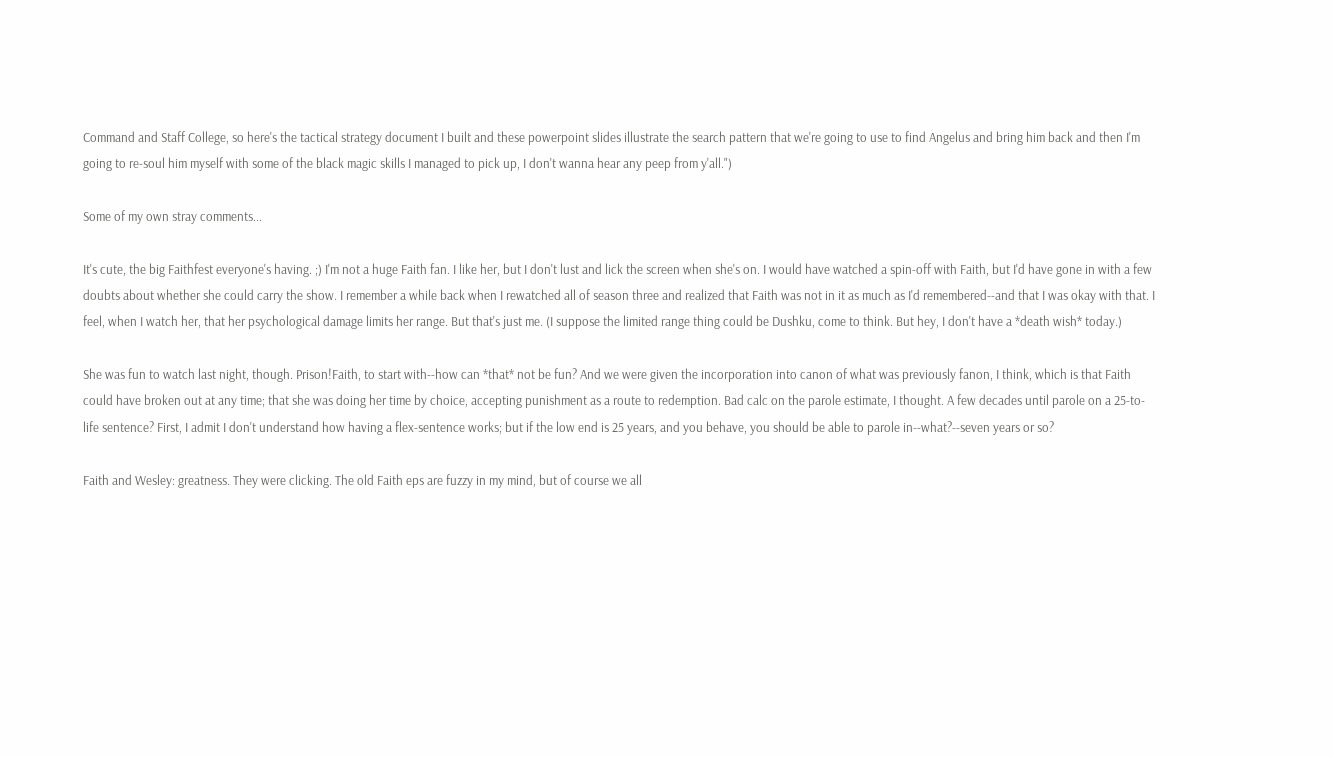Command and Staff College, so here's the tactical strategy document I built and these powerpoint slides illustrate the search pattern that we're going to use to find Angelus and bring him back and then I'm going to re-soul him myself with some of the black magic skills I managed to pick up, I don't wanna hear any peep from y'all.")

Some of my own stray comments...

It's cute, the big Faithfest everyone's having. ;) I'm not a huge Faith fan. I like her, but I don't lust and lick the screen when she's on. I would have watched a spin-off with Faith, but I'd have gone in with a few doubts about whether she could carry the show. I remember a while back when I rewatched all of season three and realized that Faith was not in it as much as I'd remembered--and that I was okay with that. I feel, when I watch her, that her psychological damage limits her range. But that's just me. (I suppose the limited range thing could be Dushku, come to think. But hey, I don't have a *death wish* today.)

She was fun to watch last night, though. Prison!Faith, to start with--how can *that* not be fun? And we were given the incorporation into canon of what was previously fanon, I think, which is that Faith could have broken out at any time; that she was doing her time by choice, accepting punishment as a route to redemption. Bad calc on the parole estimate, I thought. A few decades until parole on a 25-to-life sentence? First, I admit I don't understand how having a flex-sentence works; but if the low end is 25 years, and you behave, you should be able to parole in--what?--seven years or so?

Faith and Wesley: greatness. They were clicking. The old Faith eps are fuzzy in my mind, but of course we all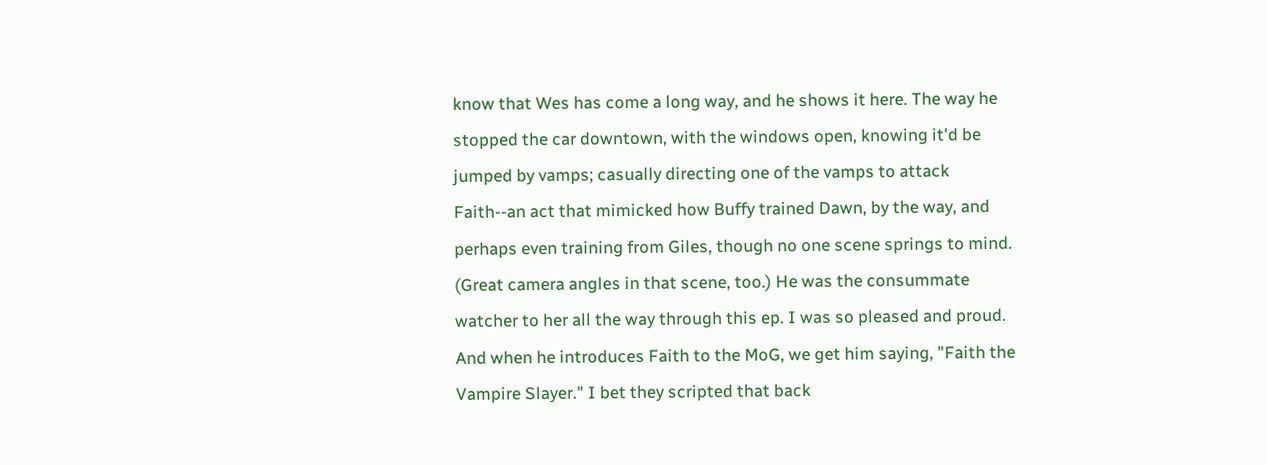know that Wes has come a long way, and he shows it here. The way he stopped the car downtown, with the windows open, knowing it'd be jumped by vamps; casually directing one of the vamps to attack Faith--an act that mimicked how Buffy trained Dawn, by the way, and perhaps even training from Giles, though no one scene springs to mind. (Great camera angles in that scene, too.) He was the consummate watcher to her all the way through this ep. I was so pleased and proud. And when he introduces Faith to the MoG, we get him saying, "Faith the Vampire Slayer." I bet they scripted that back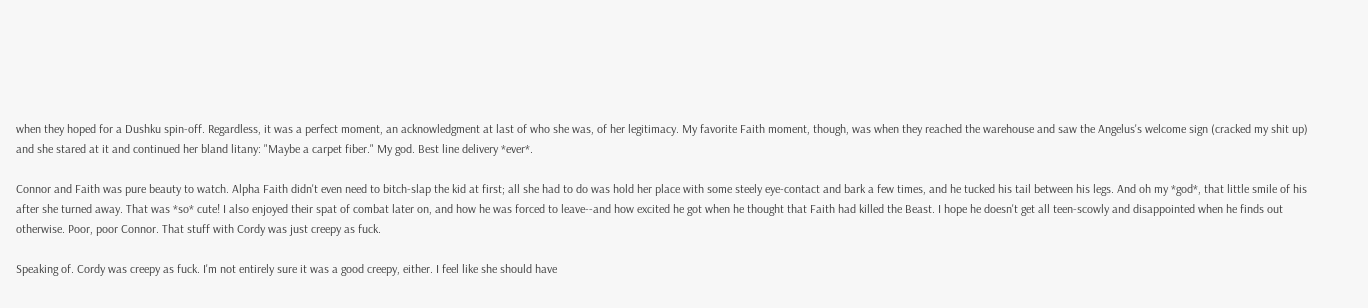when they hoped for a Dushku spin-off. Regardless, it was a perfect moment, an acknowledgment at last of who she was, of her legitimacy. My favorite Faith moment, though, was when they reached the warehouse and saw the Angelus's welcome sign (cracked my shit up) and she stared at it and continued her bland litany: "Maybe a carpet fiber." My god. Best line delivery *ever*.

Connor and Faith was pure beauty to watch. Alpha Faith didn't even need to bitch-slap the kid at first; all she had to do was hold her place with some steely eye-contact and bark a few times, and he tucked his tail between his legs. And oh my *god*, that little smile of his after she turned away. That was *so* cute! I also enjoyed their spat of combat later on, and how he was forced to leave--and how excited he got when he thought that Faith had killed the Beast. I hope he doesn't get all teen-scowly and disappointed when he finds out otherwise. Poor, poor Connor. That stuff with Cordy was just creepy as fuck.

Speaking of. Cordy was creepy as fuck. I'm not entirely sure it was a good creepy, either. I feel like she should have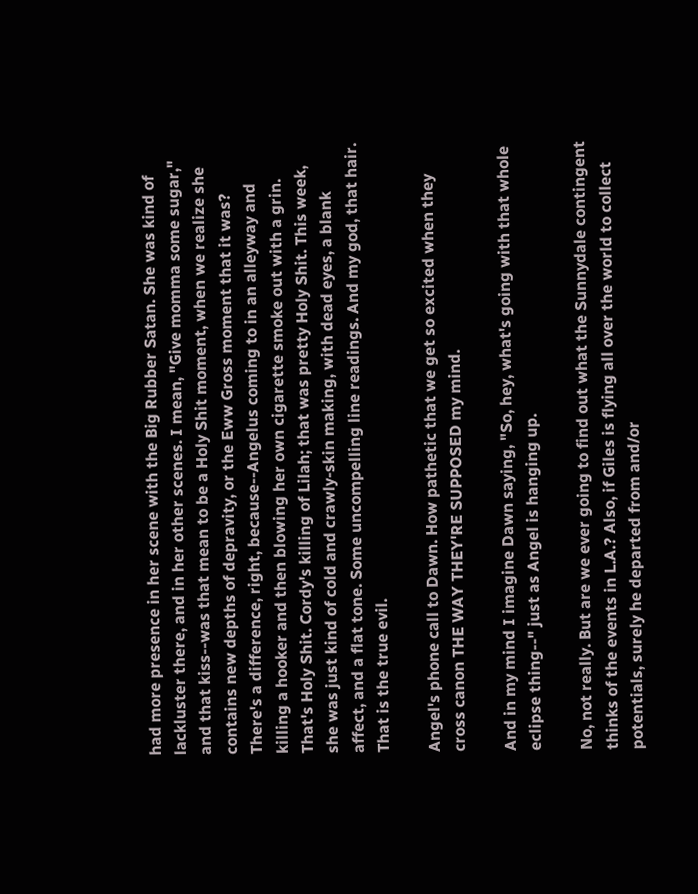had more presence in her scene with the Big Rubber Satan. She was kind of lackluster there, and in her other scenes. I mean, "Give momma some sugar," and that kiss--was that mean to be a Holy Shit moment, when we realize she contains new depths of depravity, or the Eww Gross moment that it was? There's a difference, right, because--Angelus coming to in an alleyway and killing a hooker and then blowing her own cigarette smoke out with a grin. That's Holy Shit. Cordy's killing of Lilah; that was pretty Holy Shit. This week, she was just kind of cold and crawly-skin making, with dead eyes, a blank affect, and a flat tone. Some uncompelling line readings. And my god, that hair. That is the true evil.

Angel's phone call to Dawn. How pathetic that we get so excited when they cross canon THE WAY THEY'RE SUPPOSED my mind.

And in my mind I imagine Dawn saying, "So, hey, what's going with that whole eclipse thing--" just as Angel is hanging up.

No, not really. But are we ever going to find out what the Sunnydale contingent thinks of the events in L.A.? Also, if Giles is flying all over the world to collect potentials, surely he departed from and/or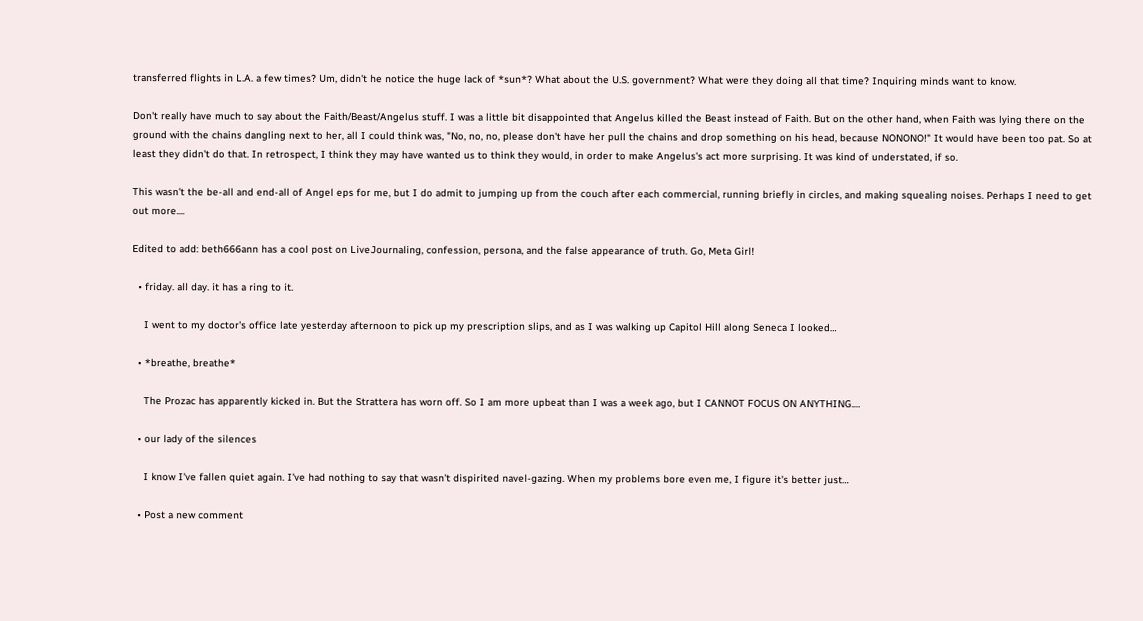transferred flights in L.A. a few times? Um, didn't he notice the huge lack of *sun*? What about the U.S. government? What were they doing all that time? Inquiring minds want to know.

Don't really have much to say about the Faith/Beast/Angelus stuff. I was a little bit disappointed that Angelus killed the Beast instead of Faith. But on the other hand, when Faith was lying there on the ground with the chains dangling next to her, all I could think was, "No, no, no, please don't have her pull the chains and drop something on his head, because NONONO!" It would have been too pat. So at least they didn't do that. In retrospect, I think they may have wanted us to think they would, in order to make Angelus's act more surprising. It was kind of understated, if so.

This wasn't the be-all and end-all of Angel eps for me, but I do admit to jumping up from the couch after each commercial, running briefly in circles, and making squealing noises. Perhaps I need to get out more....

Edited to add: beth666ann has a cool post on LiveJournaling, confession, persona, and the false appearance of truth. Go, Meta Girl!

  • friday. all day. it has a ring to it.

    I went to my doctor's office late yesterday afternoon to pick up my prescription slips, and as I was walking up Capitol Hill along Seneca I looked…

  • *breathe, breathe*

    The Prozac has apparently kicked in. But the Strattera has worn off. So I am more upbeat than I was a week ago, but I CANNOT FOCUS ON ANYTHING.…

  • our lady of the silences

    I know I've fallen quiet again. I've had nothing to say that wasn't dispirited navel-gazing. When my problems bore even me, I figure it's better just…

  • Post a new comment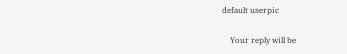default userpic

    Your reply will be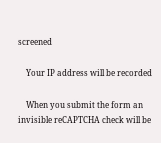screened

    Your IP address will be recorded

    When you submit the form an invisible reCAPTCHA check will be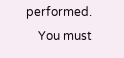performed.
    You must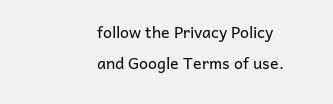follow the Privacy Policy and Google Terms of use.